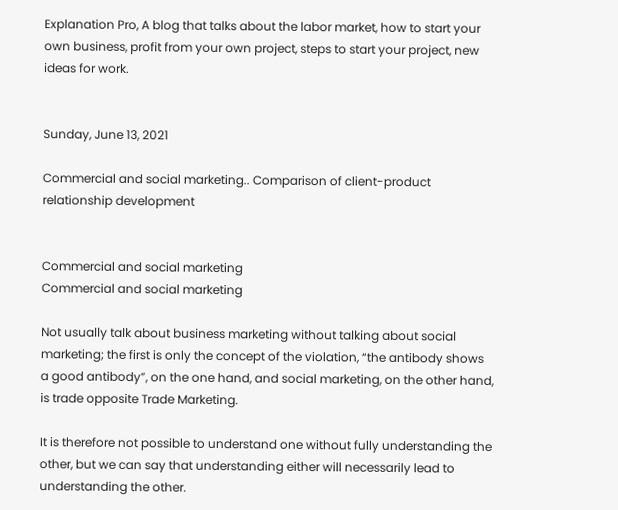Explanation Pro, A blog that talks about the labor market, how to start your own business, profit from your own project, steps to start your project, new ideas for work.


Sunday, June 13, 2021

Commercial and social marketing.. Comparison of client-product relationship development


Commercial and social marketing
Commercial and social marketing

Not usually talk about business marketing without talking about social marketing; the first is only the concept of the violation, “the antibody shows a good antibody”, on the one hand, and social marketing, on the other hand, is trade opposite Trade Marketing.

It is therefore not possible to understand one without fully understanding the other, but we can say that understanding either will necessarily lead to understanding the other.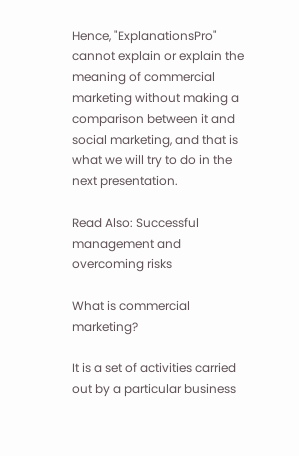Hence, "ExplanationsPro" cannot explain or explain the meaning of commercial marketing without making a comparison between it and social marketing, and that is what we will try to do in the next presentation.

Read Also: Successful management and overcoming risks

What is commercial marketing?

It is a set of activities carried out by a particular business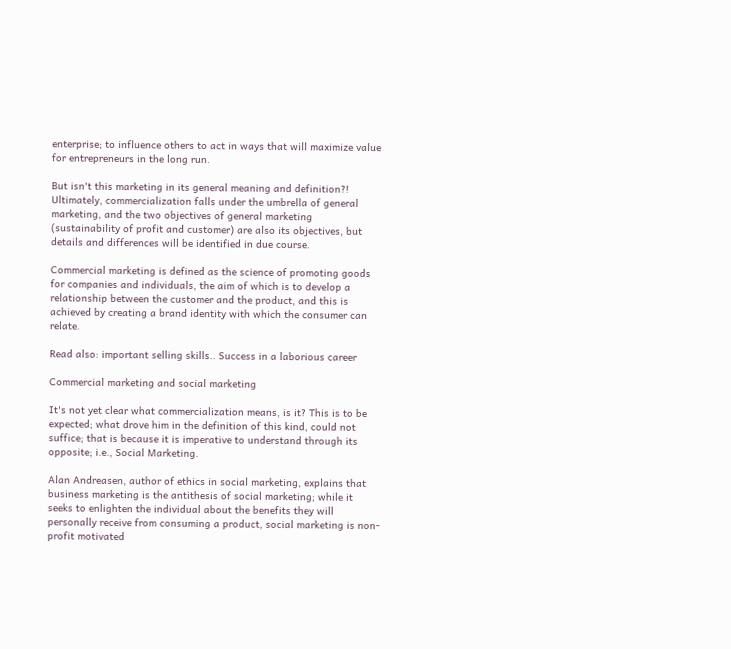enterprise; to influence others to act in ways that will maximize value for entrepreneurs in the long run.

But isn't this marketing in its general meaning and definition?! Ultimately, commercialization falls under the umbrella of general marketing, and the two objectives of general marketing (sustainability of profit and customer) are also its objectives, but details and differences will be identified in due course.

Commercial marketing is defined as the science of promoting goods for companies and individuals, the aim of which is to develop a relationship between the customer and the product, and this is achieved by creating a brand identity with which the consumer can relate.

Read also: important selling skills.. Success in a laborious career

Commercial marketing and social marketing

It's not yet clear what commercialization means, is it? This is to be expected; what drove him in the definition of this kind, could not suffice; that is because it is imperative to understand through its opposite; i.e., Social Marketing.

Alan Andreasen, author of ethics in social marketing, explains that business marketing is the antithesis of social marketing; while it seeks to enlighten the individual about the benefits they will personally receive from consuming a product, social marketing is non-profit motivated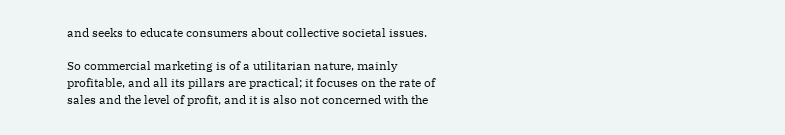and seeks to educate consumers about collective societal issues.

So commercial marketing is of a utilitarian nature, mainly profitable, and all its pillars are practical; it focuses on the rate of sales and the level of profit, and it is also not concerned with the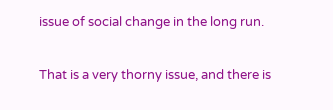issue of social change in the long run.

That is a very thorny issue, and there is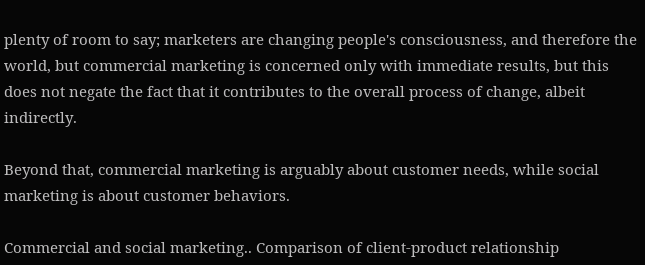plenty of room to say; marketers are changing people's consciousness, and therefore the world, but commercial marketing is concerned only with immediate results, but this does not negate the fact that it contributes to the overall process of change, albeit indirectly.

Beyond that, commercial marketing is arguably about customer needs, while social marketing is about customer behaviors.

Commercial and social marketing.. Comparison of client-product relationship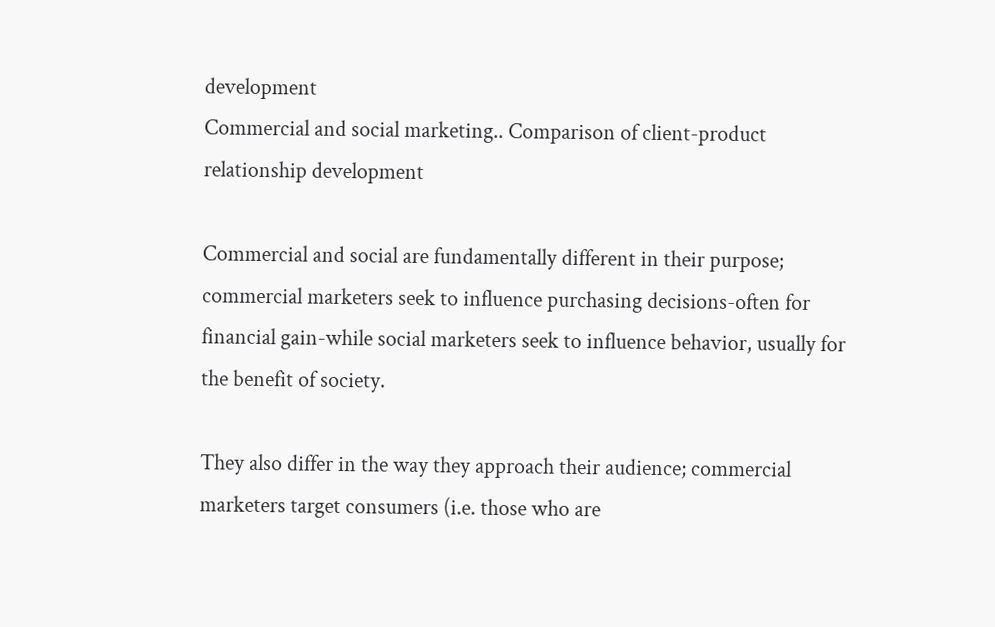development
Commercial and social marketing.. Comparison of client-product relationship development

Commercial and social are fundamentally different in their purpose; commercial marketers seek to influence purchasing decisions-often for financial gain-while social marketers seek to influence behavior, usually for the benefit of society.

They also differ in the way they approach their audience; commercial marketers target consumers (i.e. those who are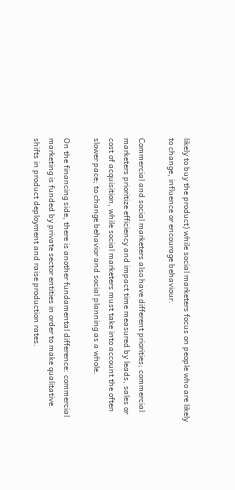likely to buy the product) while social marketers focus on people who are likely to change, influence or encourage behaviour.

Commercial and social marketers also have different priorities; commercial marketers prioritize efficiency and impact time measured by leads, sales or cost of acquisition, while social marketers must take into account the often slower pace; to change behavior and social planning as a whole.

On the financing side, there is another fundamental difference: commercial marketing is funded by private sector entities in order to make qualitative shifts in product deployment and raise production rates.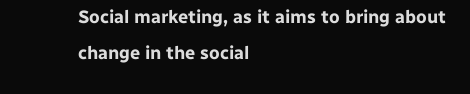Social marketing, as it aims to bring about change in the social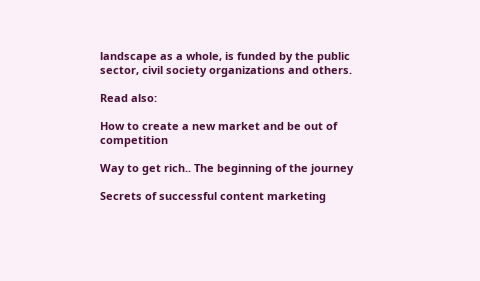landscape as a whole, is funded by the public sector, civil society organizations and others.

Read also:

How to create a new market and be out of competition

Way to get rich.. The beginning of the journey

Secrets of successful content marketing